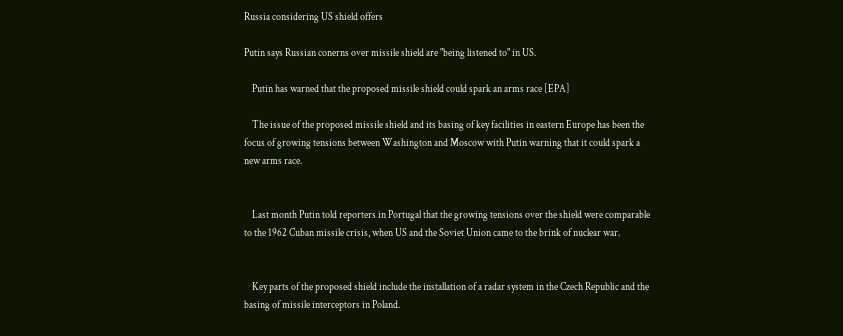Russia considering US shield offers

Putin says Russian conerns over missile shield are "being listened to" in US.

    Putin has warned that the proposed missile shield could spark an arms race [EPA]

    The issue of the proposed missile shield and its basing of key facilities in eastern Europe has been the focus of growing tensions between Washington and Moscow with Putin warning that it could spark a new arms race.


    Last month Putin told reporters in Portugal that the growing tensions over the shield were comparable to the 1962 Cuban missile crisis, when US and the Soviet Union came to the brink of nuclear war.


    Key parts of the proposed shield include the installation of a radar system in the Czech Republic and the basing of missile interceptors in Poland.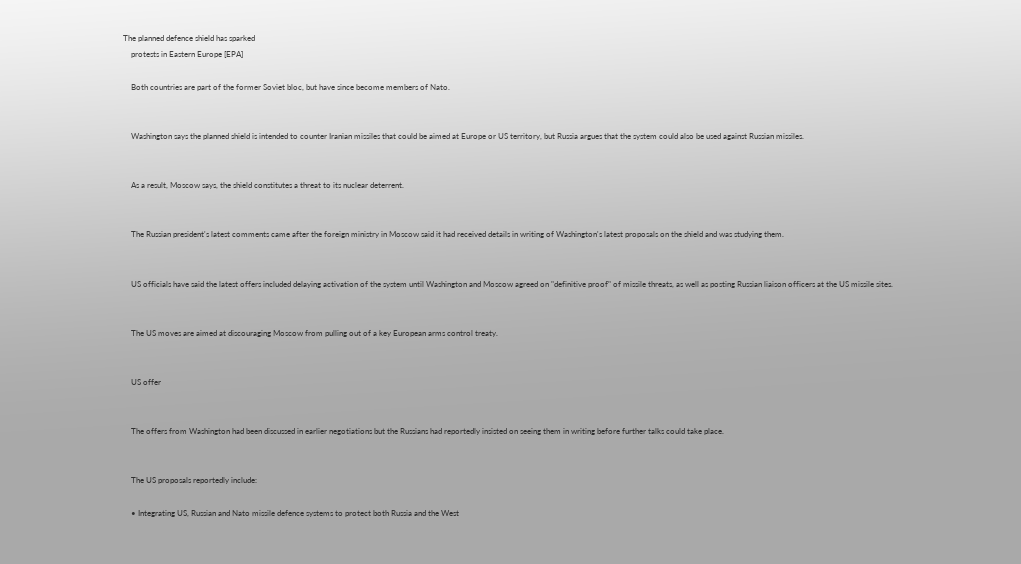The planned defence shield has sparked
    protests in Eastern Europe [EPA]

    Both countries are part of the former Soviet bloc, but have since become members of Nato.


    Washington says the planned shield is intended to counter Iranian missiles that could be aimed at Europe or US territory, but Russia argues that the system could also be used against Russian missiles.


    As a result, Moscow says, the shield constitutes a threat to its nuclear deterrent.


    The Russian president's latest comments came after the foreign ministry in Moscow said it had received details in writing of Washington's latest proposals on the shield and was studying them.


    US officials have said the latest offers included delaying activation of the system until Washington and Moscow agreed on "definitive proof" of missile threats, as well as posting Russian liaison officers at the US missile sites.


    The US moves are aimed at discouraging Moscow from pulling out of a key European arms control treaty.


    US offer


    The offers from Washington had been discussed in earlier negotiations but the Russians had reportedly insisted on seeing them in writing before further talks could take place.


    The US proposals reportedly include:

    • Integrating US, Russian and Nato missile defence systems to protect both Russia and the West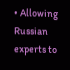• Allowing Russian experts to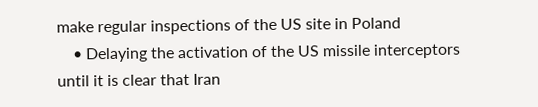make regular inspections of the US site in Poland
    • Delaying the activation of the US missile interceptors until it is clear that Iran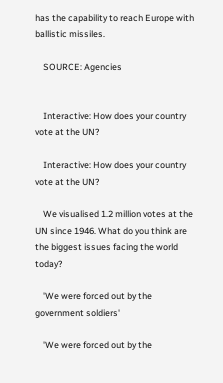has the capability to reach Europe with ballistic missiles.

    SOURCE: Agencies


    Interactive: How does your country vote at the UN?

    Interactive: How does your country vote at the UN?

    We visualised 1.2 million votes at the UN since 1946. What do you think are the biggest issues facing the world today?

    'We were forced out by the government soldiers'

    'We were forced out by the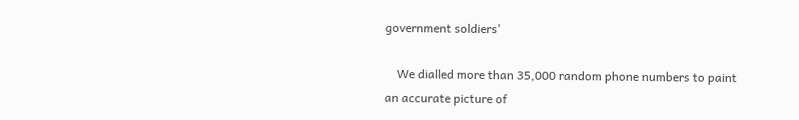government soldiers'

    We dialled more than 35,000 random phone numbers to paint an accurate picture of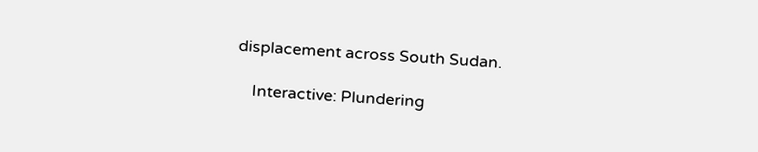displacement across South Sudan.

    Interactive: Plundering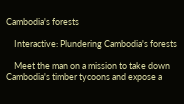Cambodia's forests

    Interactive: Plundering Cambodia's forests

    Meet the man on a mission to take down Cambodia's timber tycoons and expose a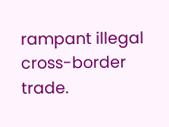rampant illegal cross-border trade.